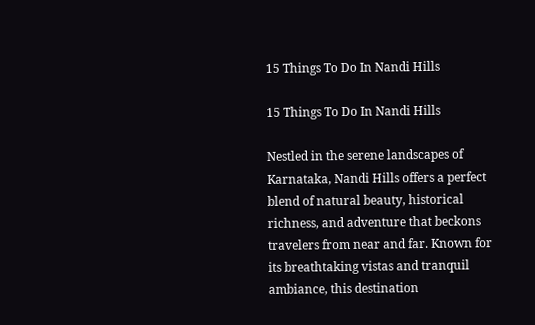15 Things To Do In Nandi Hills

15 Things To Do In Nandi Hills

Nestled in the serene landscapes of Karnataka, Nandi Hills offers a perfect blend of natural beauty, historical richness, and adventure that beckons travelers from near and far. Known for its breathtaking vistas and tranquil ambiance, this destination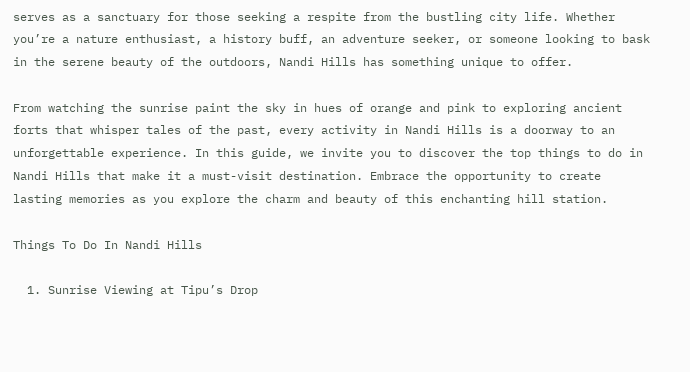serves as a sanctuary for those seeking a respite from the bustling city life. Whether you’re a nature enthusiast, a history buff, an adventure seeker, or someone looking to bask in the serene beauty of the outdoors, Nandi Hills has something unique to offer.

From watching the sunrise paint the sky in hues of orange and pink to exploring ancient forts that whisper tales of the past, every activity in Nandi Hills is a doorway to an unforgettable experience. In this guide, we invite you to discover the top things to do in Nandi Hills that make it a must-visit destination. Embrace the opportunity to create lasting memories as you explore the charm and beauty of this enchanting hill station.

Things To Do In Nandi Hills

  1. Sunrise Viewing at Tipu’s Drop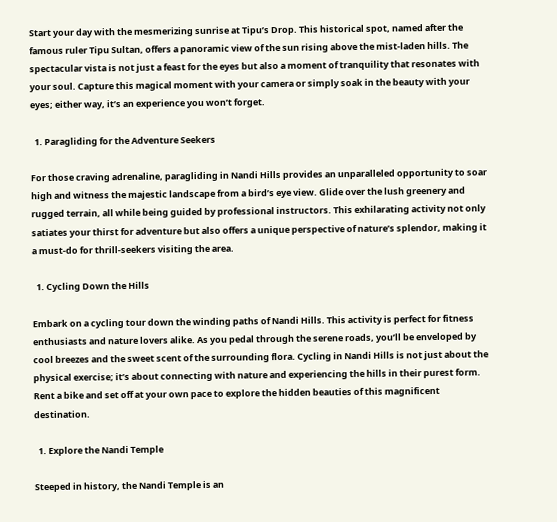Start your day with the mesmerizing sunrise at Tipu’s Drop. This historical spot, named after the famous ruler Tipu Sultan, offers a panoramic view of the sun rising above the mist-laden hills. The spectacular vista is not just a feast for the eyes but also a moment of tranquility that resonates with your soul. Capture this magical moment with your camera or simply soak in the beauty with your eyes; either way, it’s an experience you won’t forget.

  1. Paragliding for the Adventure Seekers

For those craving adrenaline, paragliding in Nandi Hills provides an unparalleled opportunity to soar high and witness the majestic landscape from a bird’s eye view. Glide over the lush greenery and rugged terrain, all while being guided by professional instructors. This exhilarating activity not only satiates your thirst for adventure but also offers a unique perspective of nature’s splendor, making it a must-do for thrill-seekers visiting the area.

  1. Cycling Down the Hills

Embark on a cycling tour down the winding paths of Nandi Hills. This activity is perfect for fitness enthusiasts and nature lovers alike. As you pedal through the serene roads, you’ll be enveloped by cool breezes and the sweet scent of the surrounding flora. Cycling in Nandi Hills is not just about the physical exercise; it’s about connecting with nature and experiencing the hills in their purest form. Rent a bike and set off at your own pace to explore the hidden beauties of this magnificent destination.

  1. Explore the Nandi Temple

Steeped in history, the Nandi Temple is an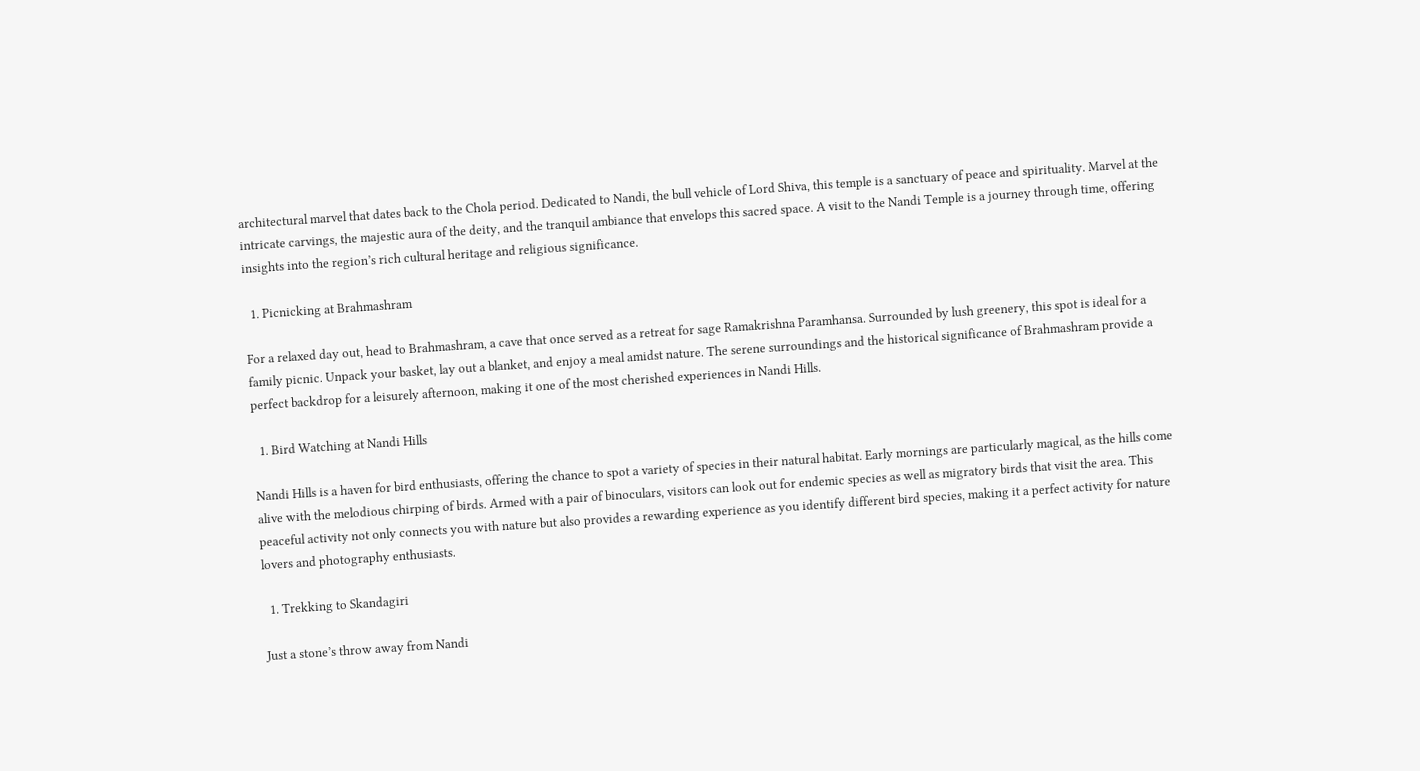architectural marvel that dates back to the Chola period. Dedicated to Nandi, the bull vehicle of Lord Shiva, this temple is a sanctuary of peace and spirituality. Marvel at the intricate carvings, the majestic aura of the deity, and the tranquil ambiance that envelops this sacred space. A visit to the Nandi Temple is a journey through time, offering insights into the region’s rich cultural heritage and religious significance.

  1. Picnicking at Brahmashram

For a relaxed day out, head to Brahmashram, a cave that once served as a retreat for sage Ramakrishna Paramhansa. Surrounded by lush greenery, this spot is ideal for a family picnic. Unpack your basket, lay out a blanket, and enjoy a meal amidst nature. The serene surroundings and the historical significance of Brahmashram provide a perfect backdrop for a leisurely afternoon, making it one of the most cherished experiences in Nandi Hills.

  1. Bird Watching at Nandi Hills

Nandi Hills is a haven for bird enthusiasts, offering the chance to spot a variety of species in their natural habitat. Early mornings are particularly magical, as the hills come alive with the melodious chirping of birds. Armed with a pair of binoculars, visitors can look out for endemic species as well as migratory birds that visit the area. This peaceful activity not only connects you with nature but also provides a rewarding experience as you identify different bird species, making it a perfect activity for nature lovers and photography enthusiasts.

  1. Trekking to Skandagiri

Just a stone’s throw away from Nandi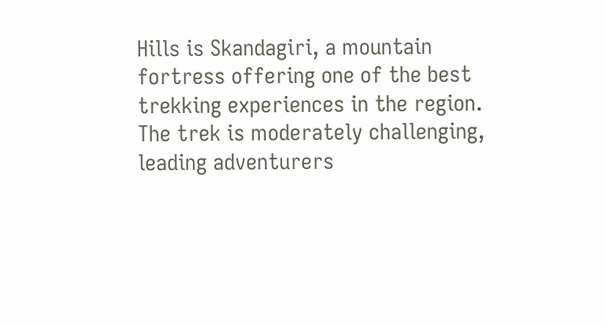Hills is Skandagiri, a mountain fortress offering one of the best trekking experiences in the region. The trek is moderately challenging, leading adventurers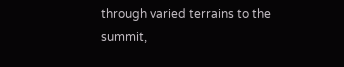through varied terrains to the summit,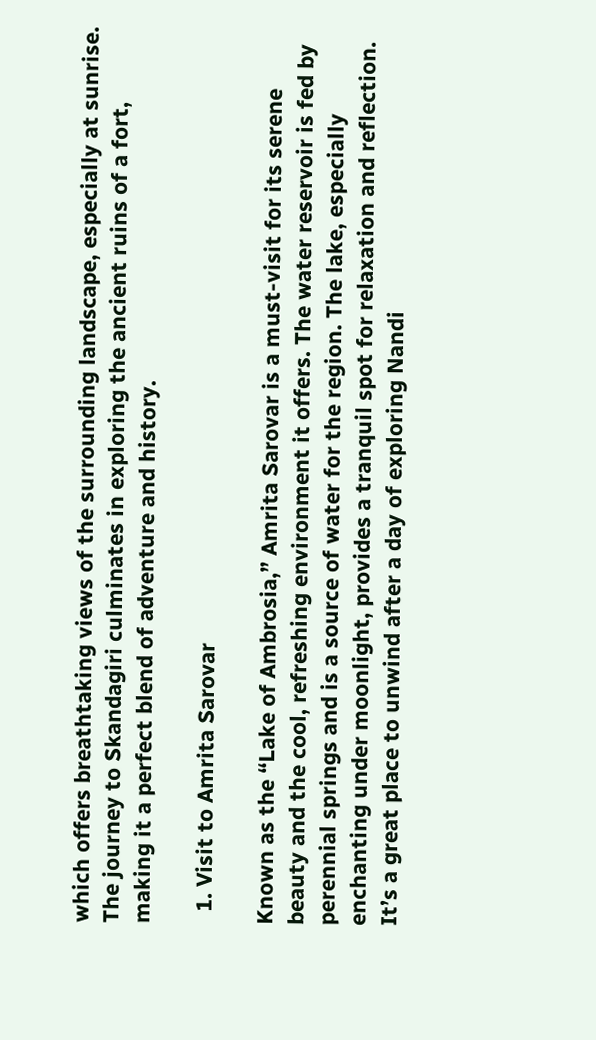which offers breathtaking views of the surrounding landscape, especially at sunrise. The journey to Skandagiri culminates in exploring the ancient ruins of a fort, making it a perfect blend of adventure and history.

  1. Visit to Amrita Sarovar

Known as the “Lake of Ambrosia,” Amrita Sarovar is a must-visit for its serene beauty and the cool, refreshing environment it offers. The water reservoir is fed by perennial springs and is a source of water for the region. The lake, especially enchanting under moonlight, provides a tranquil spot for relaxation and reflection. It’s a great place to unwind after a day of exploring Nandi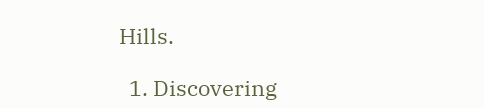Hills.

  1. Discovering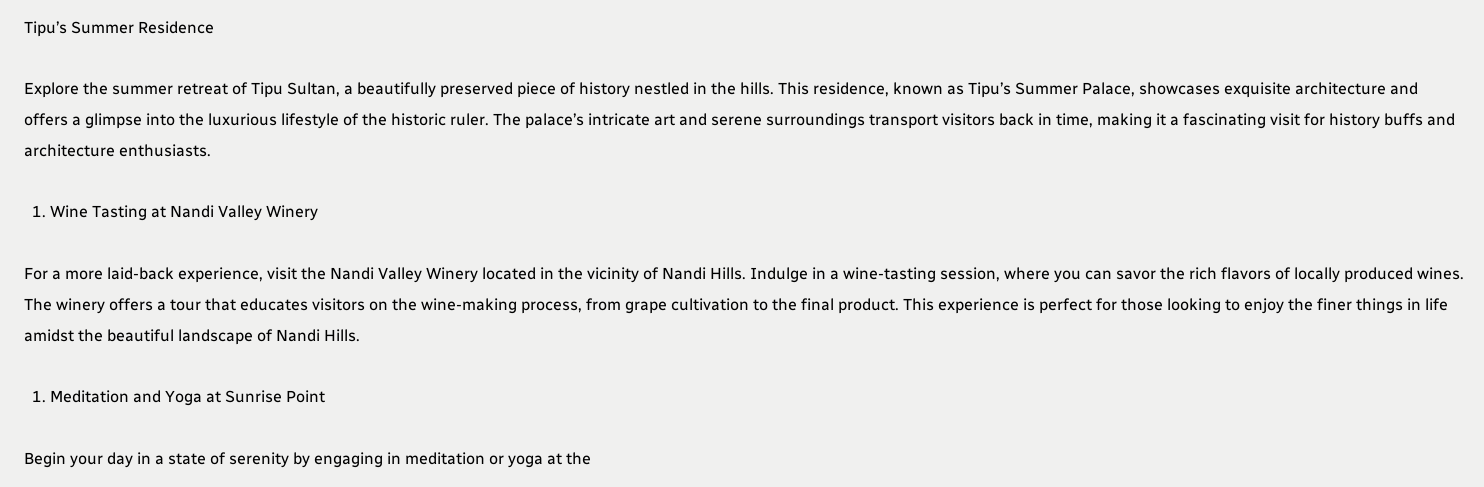Tipu’s Summer Residence

Explore the summer retreat of Tipu Sultan, a beautifully preserved piece of history nestled in the hills. This residence, known as Tipu’s Summer Palace, showcases exquisite architecture and offers a glimpse into the luxurious lifestyle of the historic ruler. The palace’s intricate art and serene surroundings transport visitors back in time, making it a fascinating visit for history buffs and architecture enthusiasts.

  1. Wine Tasting at Nandi Valley Winery

For a more laid-back experience, visit the Nandi Valley Winery located in the vicinity of Nandi Hills. Indulge in a wine-tasting session, where you can savor the rich flavors of locally produced wines. The winery offers a tour that educates visitors on the wine-making process, from grape cultivation to the final product. This experience is perfect for those looking to enjoy the finer things in life amidst the beautiful landscape of Nandi Hills.

  1. Meditation and Yoga at Sunrise Point

Begin your day in a state of serenity by engaging in meditation or yoga at the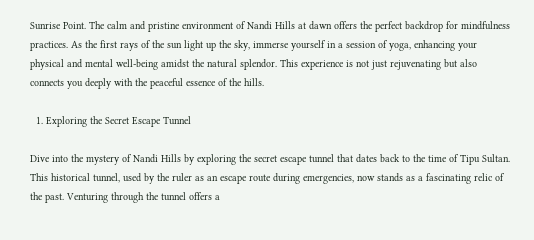Sunrise Point. The calm and pristine environment of Nandi Hills at dawn offers the perfect backdrop for mindfulness practices. As the first rays of the sun light up the sky, immerse yourself in a session of yoga, enhancing your physical and mental well-being amidst the natural splendor. This experience is not just rejuvenating but also connects you deeply with the peaceful essence of the hills.

  1. Exploring the Secret Escape Tunnel

Dive into the mystery of Nandi Hills by exploring the secret escape tunnel that dates back to the time of Tipu Sultan. This historical tunnel, used by the ruler as an escape route during emergencies, now stands as a fascinating relic of the past. Venturing through the tunnel offers a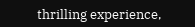thrilling experience,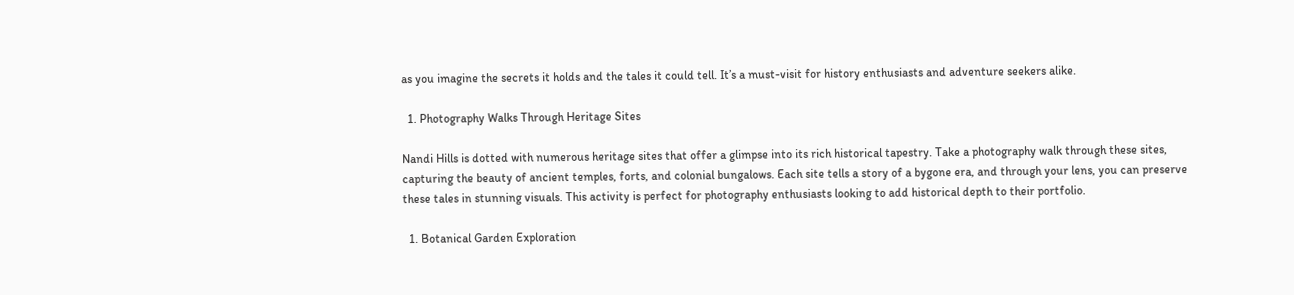as you imagine the secrets it holds and the tales it could tell. It’s a must-visit for history enthusiasts and adventure seekers alike.

  1. Photography Walks Through Heritage Sites

Nandi Hills is dotted with numerous heritage sites that offer a glimpse into its rich historical tapestry. Take a photography walk through these sites, capturing the beauty of ancient temples, forts, and colonial bungalows. Each site tells a story of a bygone era, and through your lens, you can preserve these tales in stunning visuals. This activity is perfect for photography enthusiasts looking to add historical depth to their portfolio.

  1. Botanical Garden Exploration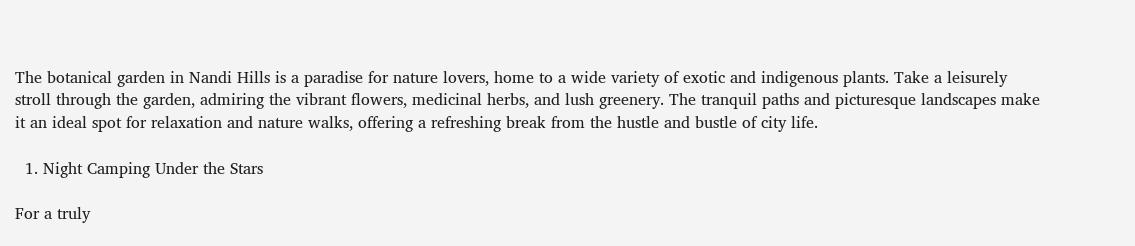The botanical garden in Nandi Hills is a paradise for nature lovers, home to a wide variety of exotic and indigenous plants. Take a leisurely stroll through the garden, admiring the vibrant flowers, medicinal herbs, and lush greenery. The tranquil paths and picturesque landscapes make it an ideal spot for relaxation and nature walks, offering a refreshing break from the hustle and bustle of city life.

  1. Night Camping Under the Stars

For a truly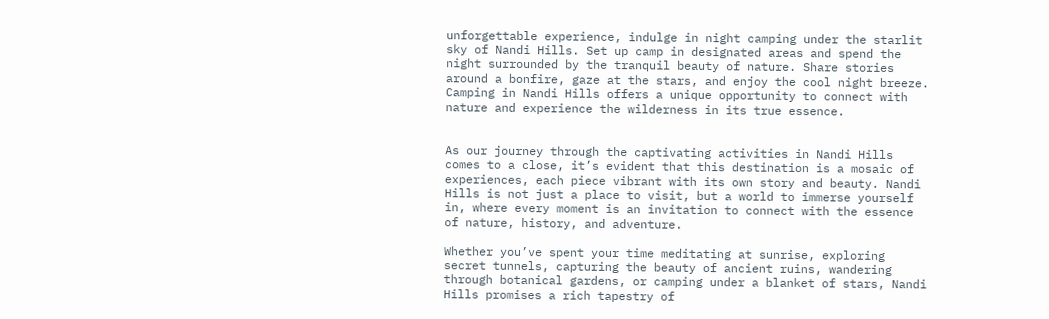unforgettable experience, indulge in night camping under the starlit sky of Nandi Hills. Set up camp in designated areas and spend the night surrounded by the tranquil beauty of nature. Share stories around a bonfire, gaze at the stars, and enjoy the cool night breeze. Camping in Nandi Hills offers a unique opportunity to connect with nature and experience the wilderness in its true essence.


As our journey through the captivating activities in Nandi Hills comes to a close, it’s evident that this destination is a mosaic of experiences, each piece vibrant with its own story and beauty. Nandi Hills is not just a place to visit, but a world to immerse yourself in, where every moment is an invitation to connect with the essence of nature, history, and adventure.

Whether you’ve spent your time meditating at sunrise, exploring secret tunnels, capturing the beauty of ancient ruins, wandering through botanical gardens, or camping under a blanket of stars, Nandi Hills promises a rich tapestry of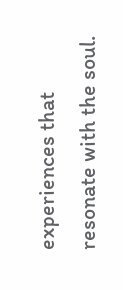experiences that resonate with the soul.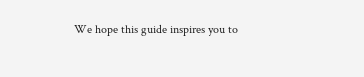We hope this guide inspires you to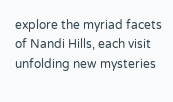explore the myriad facets of Nandi Hills, each visit unfolding new mysteries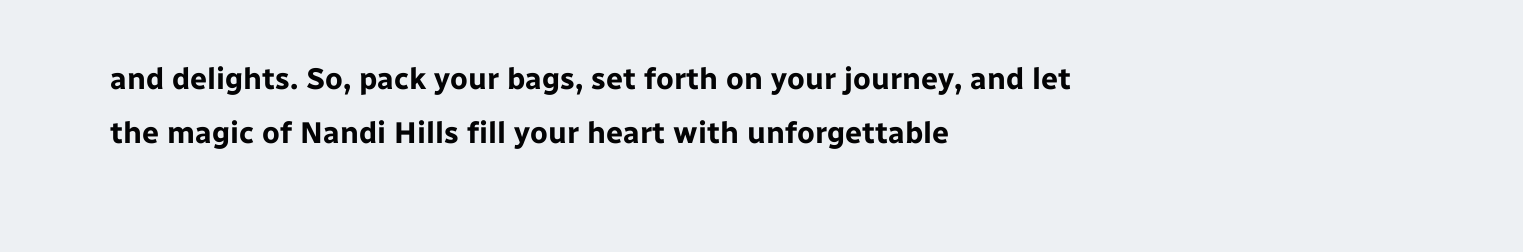and delights. So, pack your bags, set forth on your journey, and let the magic of Nandi Hills fill your heart with unforgettable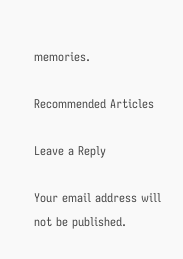memories.

Recommended Articles

Leave a Reply

Your email address will not be published.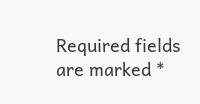Required fields are marked *